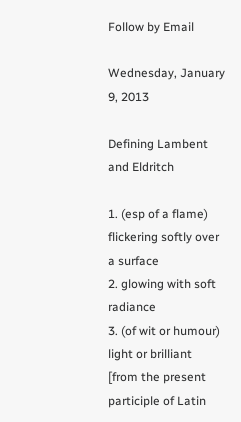Follow by Email

Wednesday, January 9, 2013

Defining Lambent and Eldritch

1. (esp of a flame) flickering softly over a surface
2. glowing with soft radiance
3. (of wit or humour) light or brilliant
[from the present participle of Latin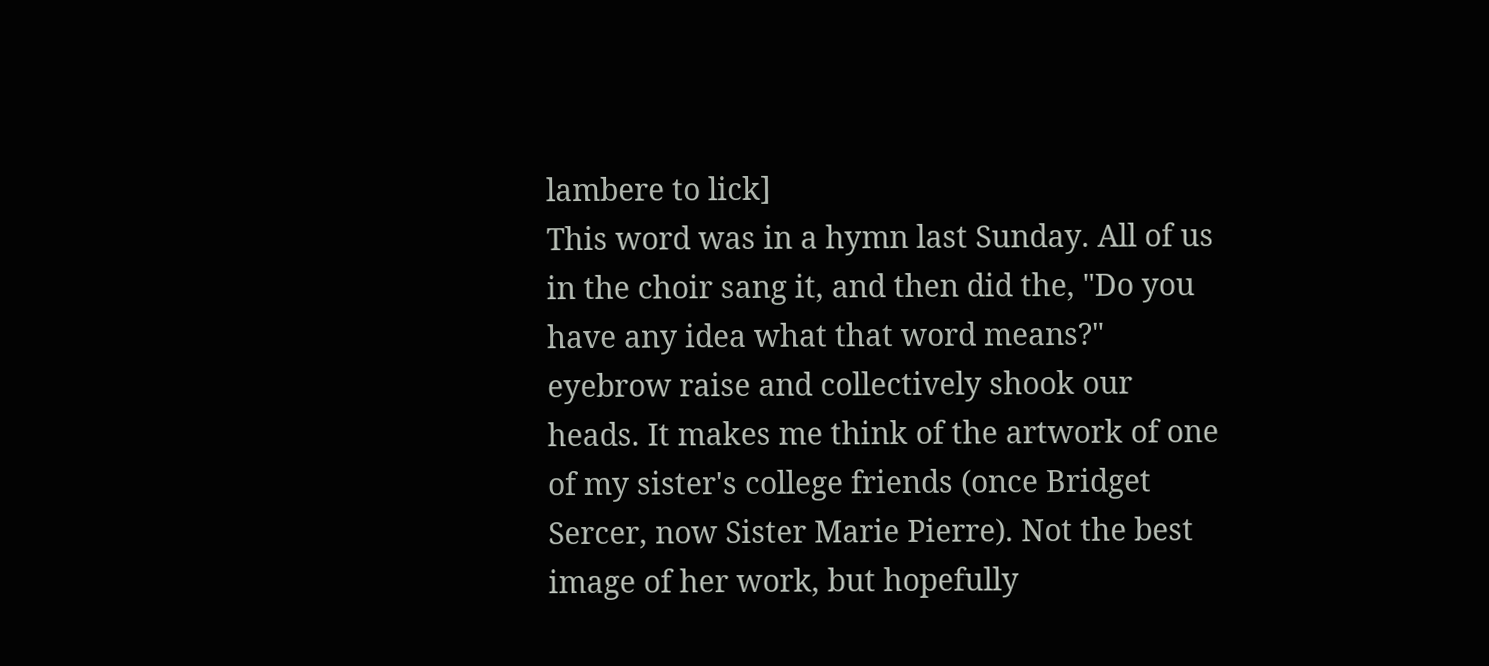lambere to lick]
This word was in a hymn last Sunday. All of us in the choir sang it, and then did the, "Do you have any idea what that word means?" eyebrow raise and collectively shook our heads. It makes me think of the artwork of one of my sister's college friends (once Bridget Sercer, now Sister Marie Pierre). Not the best image of her work, but hopefully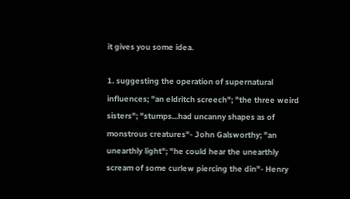it gives you some idea.

1. suggesting the operation of supernatural influences; "an eldritch screech"; "the three weird sisters"; "stumps...had uncanny shapes as of monstrous creatures"- John Galsworthy; "an unearthly light"; "he could hear the unearthly scream of some curlew piercing the din"- Henry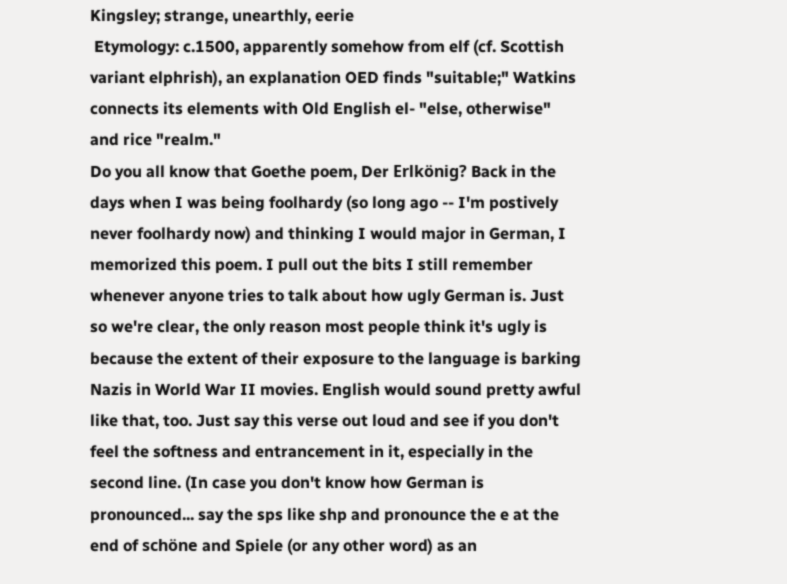Kingsley; strange, unearthly, eerie
 Etymology: c.1500, apparently somehow from elf (cf. Scottish variant elphrish), an explanation OED finds "suitable;" Watkins connects its elements with Old English el- "else, otherwise" and rice "realm."
Do you all know that Goethe poem, Der Erlkönig? Back in the days when I was being foolhardy (so long ago -- I'm postively never foolhardy now) and thinking I would major in German, I memorized this poem. I pull out the bits I still remember whenever anyone tries to talk about how ugly German is. Just so we're clear, the only reason most people think it's ugly is because the extent of their exposure to the language is barking Nazis in World War II movies. English would sound pretty awful like that, too. Just say this verse out loud and see if you don't feel the softness and entrancement in it, especially in the second line. (In case you don't know how German is pronounced... say the sps like shp and pronounce the e at the end of schöne and Spiele (or any other word) as an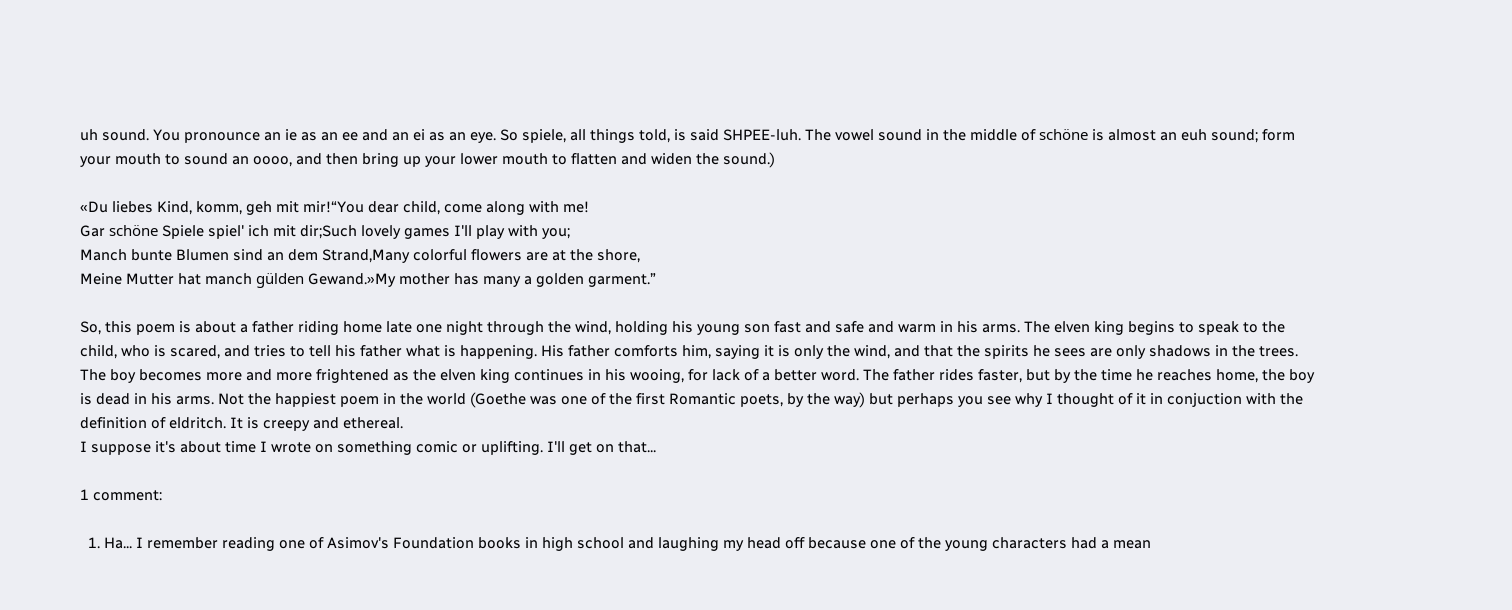uh sound. You pronounce an ie as an ee and an ei as an eye. So spiele, all things told, is said SHPEE-luh. The vowel sound in the middle of schöne is almost an euh sound; form your mouth to sound an oooo, and then bring up your lower mouth to flatten and widen the sound.)

«Du liebes Kind, komm, geh mit mir!“You dear child, come along with me!
Gar schöne Spiele spiel' ich mit dir;Such lovely games I'll play with you;
Manch bunte Blumen sind an dem Strand,Many colorful flowers are at the shore,
Meine Mutter hat manch gülden Gewand.»My mother has many a golden garment.”

So, this poem is about a father riding home late one night through the wind, holding his young son fast and safe and warm in his arms. The elven king begins to speak to the child, who is scared, and tries to tell his father what is happening. His father comforts him, saying it is only the wind, and that the spirits he sees are only shadows in the trees. The boy becomes more and more frightened as the elven king continues in his wooing, for lack of a better word. The father rides faster, but by the time he reaches home, the boy is dead in his arms. Not the happiest poem in the world (Goethe was one of the first Romantic poets, by the way) but perhaps you see why I thought of it in conjuction with the definition of eldritch. It is creepy and ethereal.
I suppose it's about time I wrote on something comic or uplifting. I'll get on that...

1 comment:

  1. Ha... I remember reading one of Asimov's Foundation books in high school and laughing my head off because one of the young characters had a mean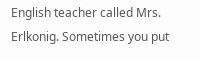English teacher called Mrs. Erlkonig. Sometimes you put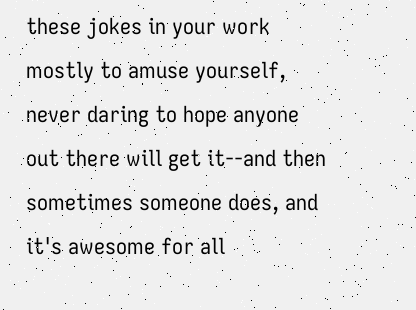these jokes in your work mostly to amuse yourself, never daring to hope anyone out there will get it--and then sometimes someone does, and it's awesome for all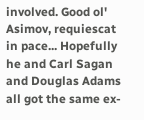involved. Good ol' Asimov, requiescat in pace... Hopefully he and Carl Sagan and Douglas Adams all got the same ex-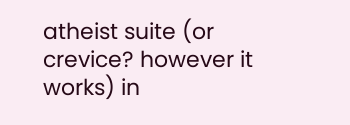atheist suite (or crevice? however it works) in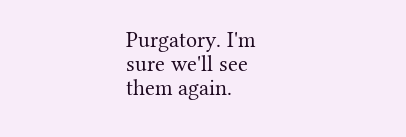Purgatory. I'm sure we'll see them again.